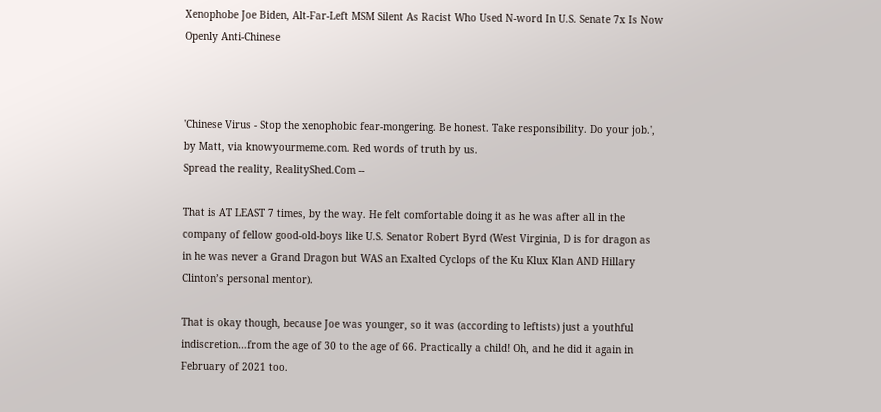Xenophobe Joe Biden, Alt-Far-Left MSM Silent As Racist Who Used N-word In U.S. Senate 7x Is Now Openly Anti-Chinese



'Chinese Virus - Stop the xenophobic fear-mongering. Be honest. Take responsibility. Do your job.', by Matt, via knowyourmeme.com. Red words of truth by us.
Spread the reality, RealityShed.Com --

That is AT LEAST 7 times, by the way. He felt comfortable doing it as he was after all in the company of fellow good-old-boys like U.S. Senator Robert Byrd (West Virginia, D is for dragon as in he was never a Grand Dragon but WAS an Exalted Cyclops of the Ku Klux Klan AND Hillary Clinton’s personal mentor).

That is okay though, because Joe was younger, so it was (according to leftists) just a youthful indiscretion…from the age of 30 to the age of 66. Practically a child! Oh, and he did it again in February of 2021 too.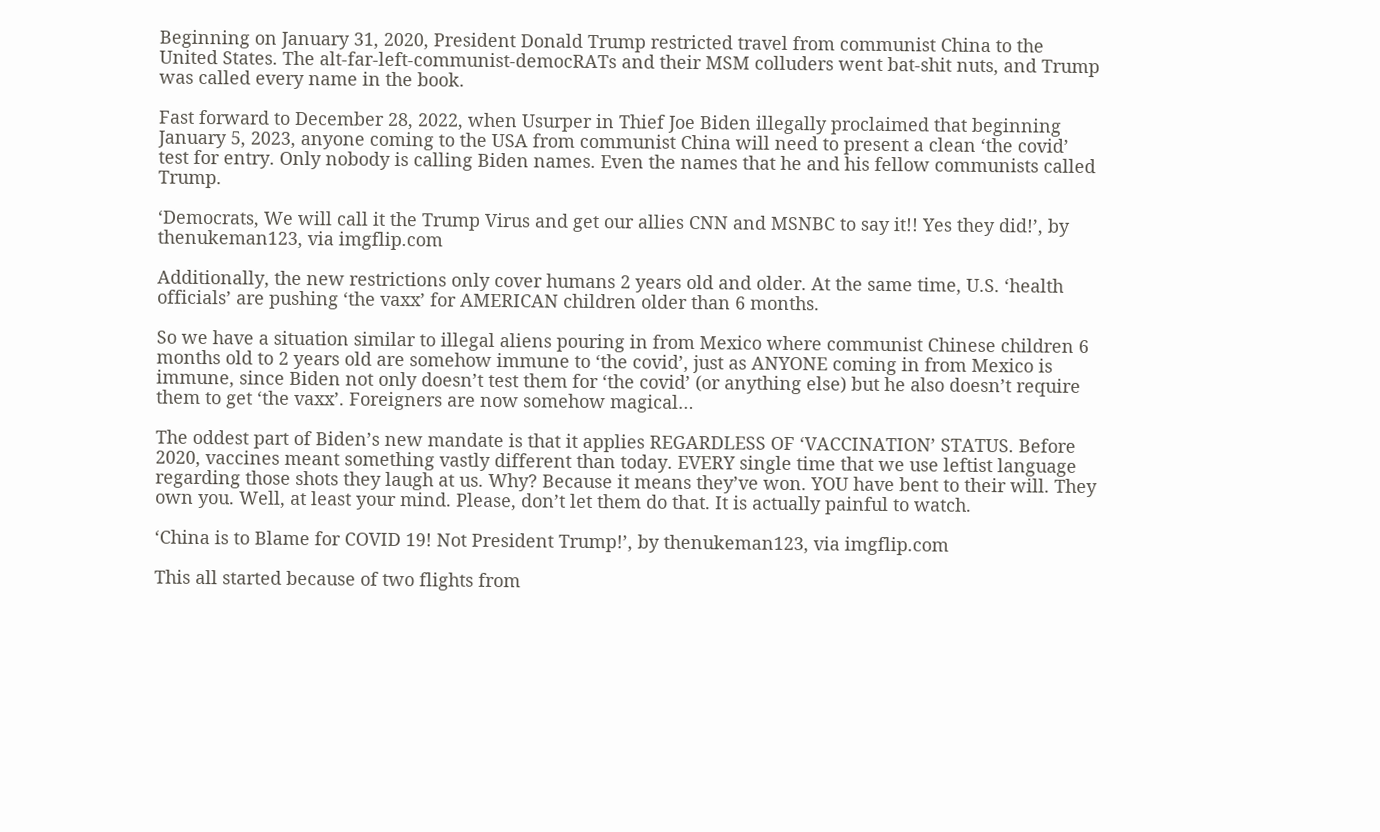Beginning on January 31, 2020, President Donald Trump restricted travel from communist China to the United States. The alt-far-left-communist-democRATs and their MSM colluders went bat-shit nuts, and Trump was called every name in the book.

Fast forward to December 28, 2022, when Usurper in Thief Joe Biden illegally proclaimed that beginning January 5, 2023, anyone coming to the USA from communist China will need to present a clean ‘the covid’ test for entry. Only nobody is calling Biden names. Even the names that he and his fellow communists called Trump.

‘Democrats, We will call it the Trump Virus and get our allies CNN and MSNBC to say it!! Yes they did!’, by thenukeman123, via imgflip.com

Additionally, the new restrictions only cover humans 2 years old and older. At the same time, U.S. ‘health officials’ are pushing ‘the vaxx’ for AMERICAN children older than 6 months.

So we have a situation similar to illegal aliens pouring in from Mexico where communist Chinese children 6 months old to 2 years old are somehow immune to ‘the covid’, just as ANYONE coming in from Mexico is immune, since Biden not only doesn’t test them for ‘the covid’ (or anything else) but he also doesn’t require them to get ‘the vaxx’. Foreigners are now somehow magical…

The oddest part of Biden’s new mandate is that it applies REGARDLESS OF ‘VACCINATION’ STATUS. Before 2020, vaccines meant something vastly different than today. EVERY single time that we use leftist language regarding those shots they laugh at us. Why? Because it means they’ve won. YOU have bent to their will. They own you. Well, at least your mind. Please, don’t let them do that. It is actually painful to watch.

‘China is to Blame for COVID 19! Not President Trump!’, by thenukeman123, via imgflip.com

This all started because of two flights from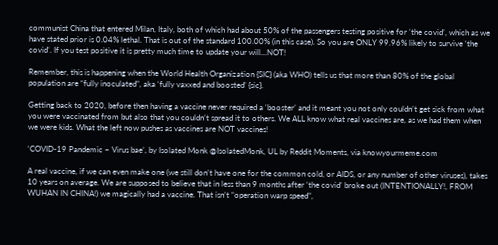communist China that entered Milan, Italy, both of which had about 50% of the passengers testing positive for ‘the covid’, which as we have stated prior is 0.04% lethal. That is out of the standard 100.00% (in this case). So you are ONLY 99.96% likely to survive ‘the covid’. If you test positive it is pretty much time to update your will…NOT!

Remember, this is happening when the World Health Organization {SIC} (aka WHO) tells us that more than 80% of the global population are “fully inoculated”, aka ‘fully vaxxed and boosted’ {sic}.

Getting back to 2020, before then having a vaccine never required a ‘booster’ and it meant you not only couldn’t get sick from what you were vaccinated from but also that you couldn’t spread it to others. We ALL know what real vaccines are, as we had them when we were kids. What the left now pushes as vaccines are NOT vaccines!

‘COVID-19 Pandemic – Virus bae’, by Isolated Monk @IsolatedMonk, UL by Reddit Moments, via knowyourmeme.com

A real vaccine, if we can even make one (we still don’t have one for the common cold, or AIDS, or any number of other viruses), takes 10 years on average. We are supposed to believe that in less than 9 months after ‘the covid’ broke out (INTENTIONALLY!, FROM WUHAN IN CHINA!) we magically had a vaccine. That isn’t “operation warp speed”,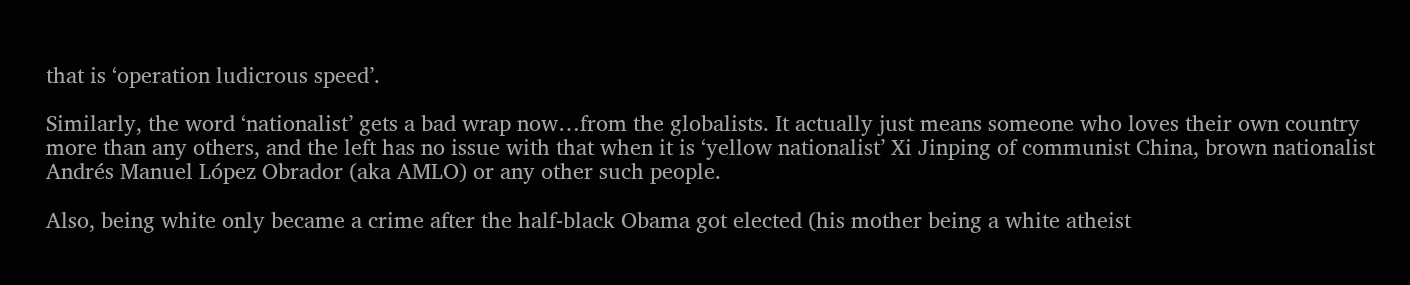that is ‘operation ludicrous speed’.

Similarly, the word ‘nationalist’ gets a bad wrap now…from the globalists. It actually just means someone who loves their own country more than any others, and the left has no issue with that when it is ‘yellow nationalist’ Xi Jinping of communist China, brown nationalist Andrés Manuel López Obrador (aka AMLO) or any other such people.

Also, being white only became a crime after the half-black Obama got elected (his mother being a white atheist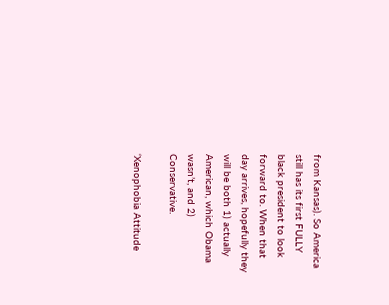from Kansas). So America still has its first FULLY black president to look forward to. When that day arrives, hopefully they will be both 1) actually American, which Obama wasn’t, and 2) Conservative.

‘Xenophobia Attitude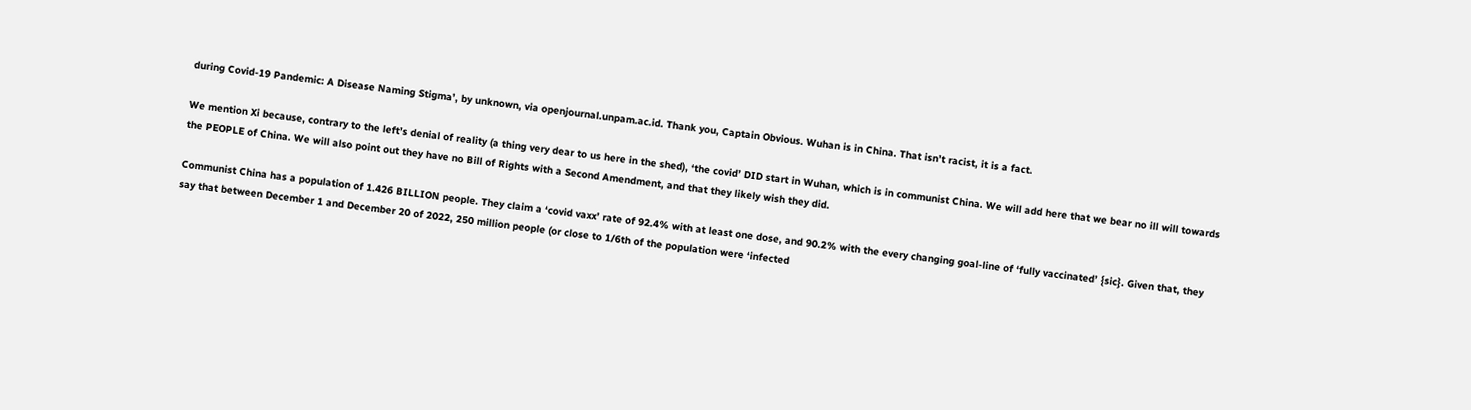during Covid-19 Pandemic: A Disease Naming Stigma’, by unknown, via openjournal.unpam.ac.id. Thank you, Captain Obvious. Wuhan is in China. That isn’t racist, it is a fact.

We mention Xi because, contrary to the left’s denial of reality (a thing very dear to us here in the shed), ‘the covid’ DID start in Wuhan, which is in communist China. We will add here that we bear no ill will towards the PEOPLE of China. We will also point out they have no Bill of Rights with a Second Amendment, and that they likely wish they did.

Communist China has a population of 1.426 BILLION people. They claim a ‘covid vaxx’ rate of 92.4% with at least one dose, and 90.2% with the every changing goal-line of ‘fully vaccinated’ {sic}. Given that, they say that between December 1 and December 20 of 2022, 250 million people (or close to 1/6th of the population were ‘infected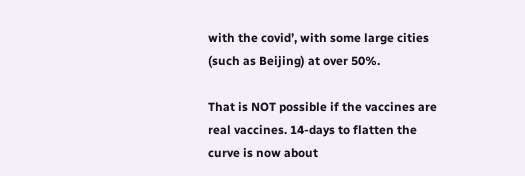with the covid’, with some large cities (such as Beijing) at over 50%.

That is NOT possible if the vaccines are real vaccines. 14-days to flatten the curve is now about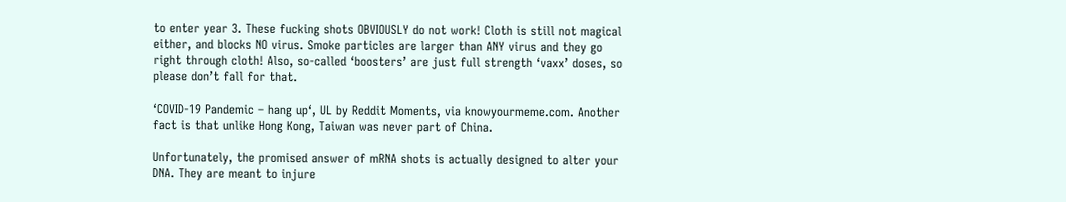to enter year 3. These fucking shots OBVIOUSLY do not work! Cloth is still not magical either, and blocks NO virus. Smoke particles are larger than ANY virus and they go right through cloth! Also, so-called ‘boosters’ are just full strength ‘vaxx’ doses, so please don’t fall for that.

‘COVID-19 Pandemic – hang up‘, UL by Reddit Moments, via knowyourmeme.com. Another fact is that unlike Hong Kong, Taiwan was never part of China.

Unfortunately, the promised answer of mRNA shots is actually designed to alter your DNA. They are meant to injure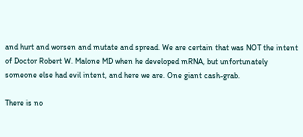and hurt and worsen and mutate and spread. We are certain that was NOT the intent of Doctor Robert W. Malone MD when he developed mRNA, but unfortunately someone else had evil intent, and here we are. One giant cash-grab.

There is no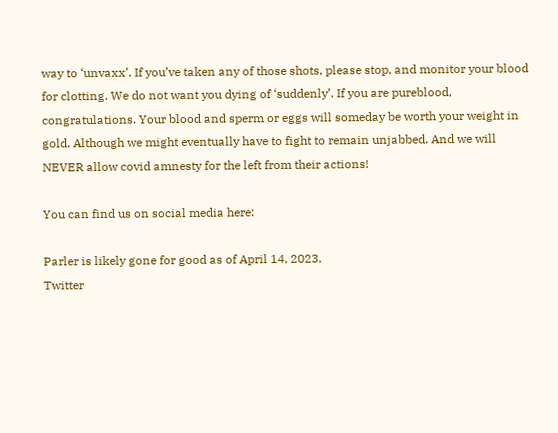way to ‘unvaxx’. If you’ve taken any of those shots, please stop, and monitor your blood for clotting. We do not want you dying of ‘suddenly’. If you are pureblood, congratulations. Your blood and sperm or eggs will someday be worth your weight in gold. Although we might eventually have to fight to remain unjabbed. And we will NEVER allow covid amnesty for the left from their actions!

You can find us on social media here:

Parler is likely gone for good as of April 14, 2023.
Twitter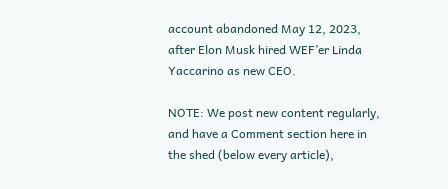account abandoned May 12, 2023, after Elon Musk hired WEF’er Linda Yaccarino as new CEO.

NOTE: We post new content regularly, and have a Comment section here in the shed (below every article),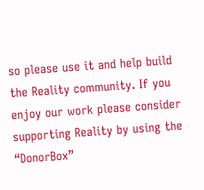so please use it and help build the Reality community. If you enjoy our work please consider supporting Reality by using the “DonorBox”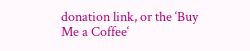donation link, or the ‘Buy Me a Coffee‘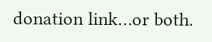donation link…or both.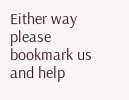Either way please bookmark us and help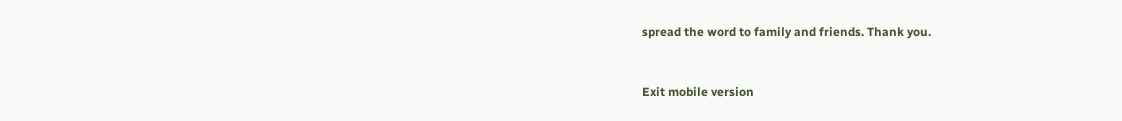spread the word to family and friends. Thank you.



Exit mobile version